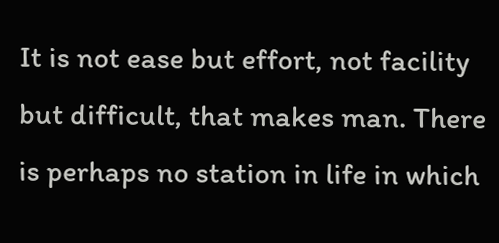It is not ease but effort, not facility but difficult, that makes man. There is perhaps no station in life in which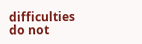difficulties do not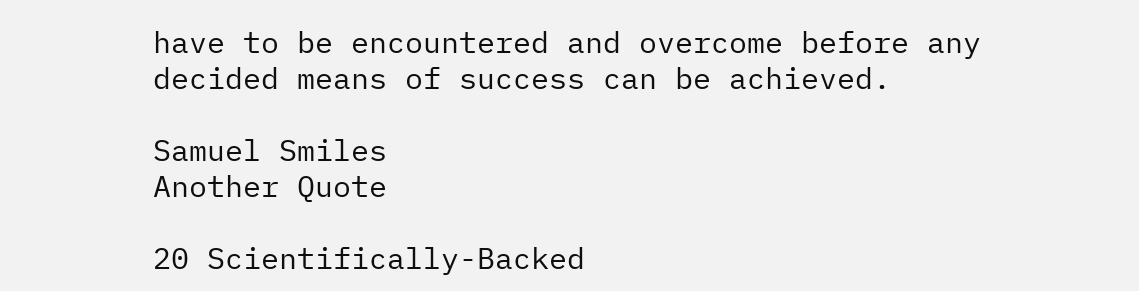have to be encountered and overcome before any decided means of success can be achieved.

Samuel Smiles
Another Quote

20 Scientifically-Backed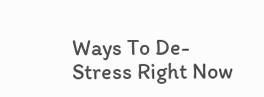Ways To De-Stress Right Now